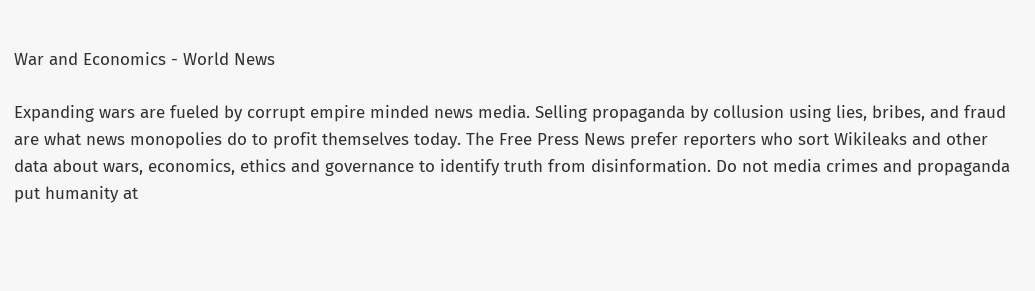War and Economics - World News

Expanding wars are fueled by corrupt empire minded news media. Selling propaganda by collusion using lies, bribes, and fraud are what news monopolies do to profit themselves today. The Free Press News prefer reporters who sort Wikileaks and other data about wars, economics, ethics and governance to identify truth from disinformation. Do not media crimes and propaganda put humanity at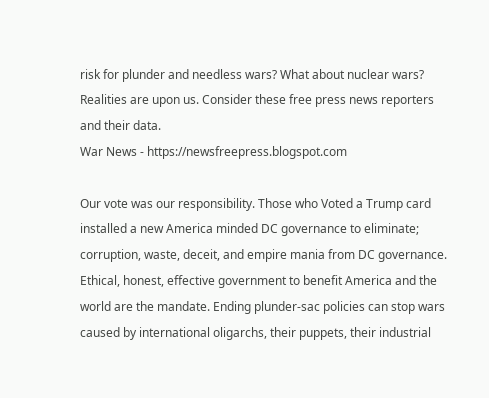risk for plunder and needless wars? What about nuclear wars? Realities are upon us. Consider these free press news reporters and their data.
War News - https://newsfreepress.blogspot.com

Our vote was our responsibility. Those who Voted a Trump card installed a new America minded DC governance to eliminate; corruption, waste, deceit, and empire mania from DC governance. Ethical, honest, effective government to benefit America and the world are the mandate. Ending plunder-sac policies can stop wars caused by international oligarchs, their puppets, their industrial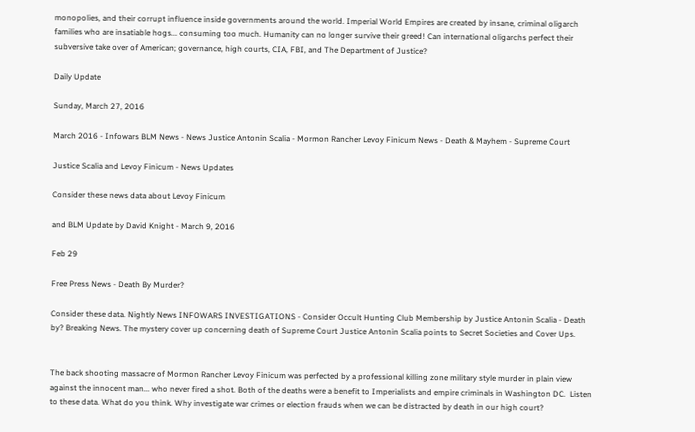monopolies, and their corrupt influence inside governments around the world. Imperial World Empires are created by insane, criminal oligarch families who are insatiable hogs... consuming too much. Humanity can no longer survive their greed! Can international oligarchs perfect their subversive take over of American; governance, high courts, CIA, FBI, and The Department of Justice?

Daily Update

Sunday, March 27, 2016

March 2016 - Infowars BLM News - News Justice Antonin Scalia - Mormon Rancher Levoy Finicum News - Death & Mayhem - Supreme Court

Justice Scalia and Levoy Finicum - News Updates

Consider these news data about Levoy Finicum

and BLM Update by David Knight - March 9, 2016

Feb 29

Free Press News - Death By Murder?

Consider these data. Nightly News INFOWARS INVESTIGATIONS - Consider Occult Hunting Club Membership by Justice Antonin Scalia - Death by? Breaking News. The mystery cover up concerning death of Supreme Court Justice Antonin Scalia points to Secret Societies and Cover Ups.


The back shooting massacre of Mormon Rancher Levoy Finicum was perfected by a professional killing zone military style murder in plain view against the innocent man... who never fired a shot. Both of the deaths were a benefit to Imperialists and empire criminals in Washington DC.  Listen to these data. What do you think. Why investigate war crimes or election frauds when we can be distracted by death in our high court?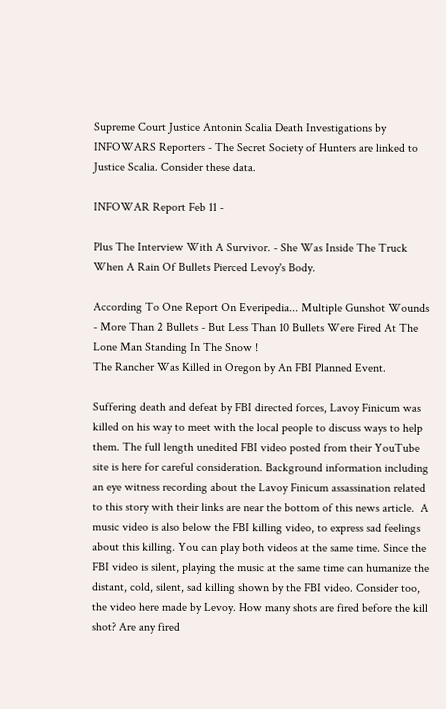Supreme Court Justice Antonin Scalia Death Investigations by INFOWARS Reporters - The Secret Society of Hunters are linked to Justice Scalia. Consider these data.

INFOWAR Report Feb 11 -

Plus The Interview With A Survivor. - She Was Inside The Truck When A Rain Of Bullets Pierced Levoy's Body.

According To One Report On Everipedia... Multiple Gunshot Wounds - More Than 2 Bullets - But Less Than 10 Bullets Were Fired At The Lone Man Standing In The Snow !
The Rancher Was Killed in Oregon by An FBI Planned Event.

Suffering death and defeat by FBI directed forces, Lavoy Finicum was killed on his way to meet with the local people to discuss ways to help them. The full length unedited FBI video posted from their YouTube site is here for careful consideration. Background information including an eye witness recording about the Lavoy Finicum assassination related to this story with their links are near the bottom of this news article.  A music video is also below the FBI killing video, to express sad feelings about this killing. You can play both videos at the same time. Since the FBI video is silent, playing the music at the same time can humanize the distant, cold, silent, sad killing shown by the FBI video. Consider too, the video here made by Levoy. How many shots are fired before the kill shot? Are any fired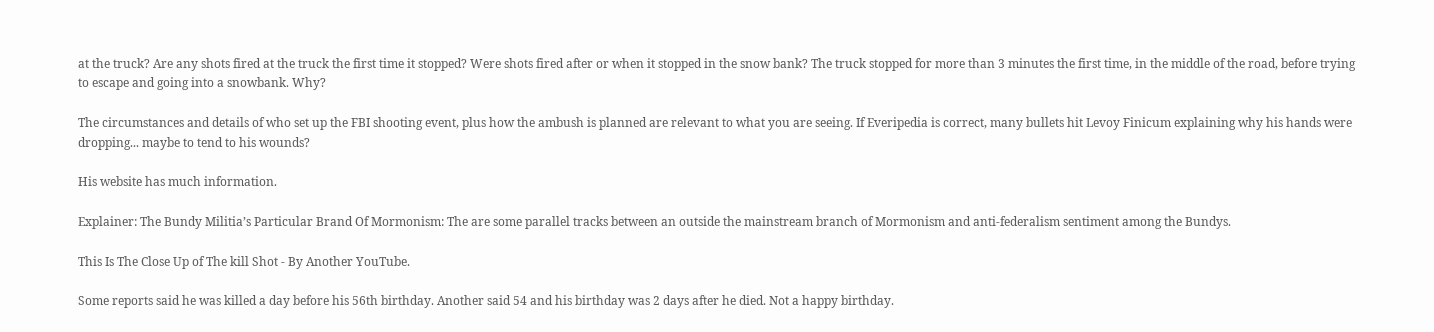at the truck? Are any shots fired at the truck the first time it stopped? Were shots fired after or when it stopped in the snow bank? The truck stopped for more than 3 minutes the first time, in the middle of the road, before trying to escape and going into a snowbank. Why?

The circumstances and details of who set up the FBI shooting event, plus how the ambush is planned are relevant to what you are seeing. If Everipedia is correct, many bullets hit Levoy Finicum explaining why his hands were dropping... maybe to tend to his wounds?

His website has much information.

Explainer: The Bundy Militia’s Particular Brand Of Mormonism: The are some parallel tracks between an outside the mainstream branch of Mormonism and anti-federalism sentiment among the Bundys.

This Is The Close Up of The kill Shot - By Another YouTube.

Some reports said he was killed a day before his 56th birthday. Another said 54 and his birthday was 2 days after he died. Not a happy birthday.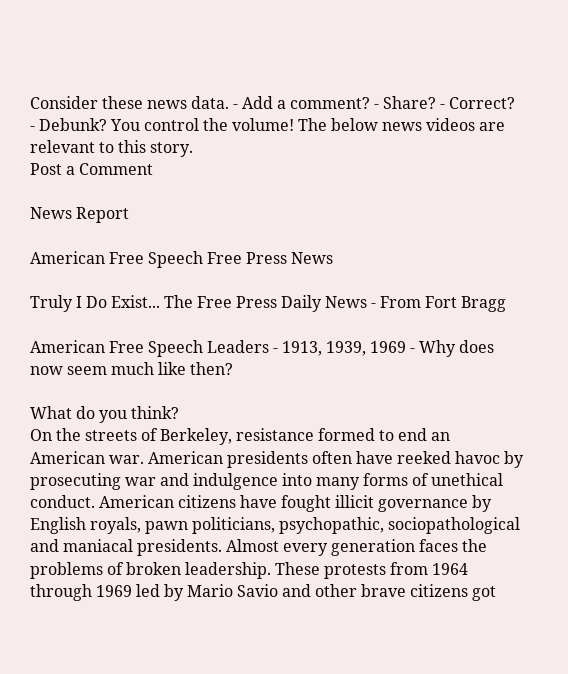Consider these news data. - Add a comment? - Share? - Correct? - Debunk? You control the volume! The below news videos are relevant to this story.
Post a Comment

News Report

American Free Speech Free Press News

Truly I Do Exist... The Free Press Daily News - From Fort Bragg

American Free Speech Leaders - 1913, 1939, 1969 - Why does now seem much like then?

What do you think?
On the streets of Berkeley, resistance formed to end an American war. American presidents often have reeked havoc by prosecuting war and indulgence into many forms of unethical conduct. American citizens have fought illicit governance by English royals, pawn politicians, psychopathic, sociopathological and maniacal presidents. Almost every generation faces the problems of broken leadership. These protests from 1964 through 1969 led by Mario Savio and other brave citizens got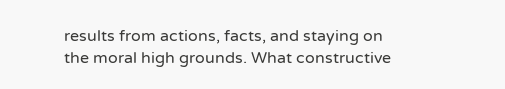results from actions, facts, and staying on the moral high grounds. What constructive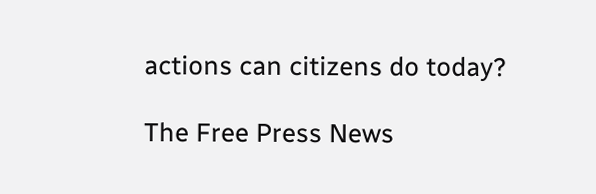actions can citizens do today?

The Free Press News